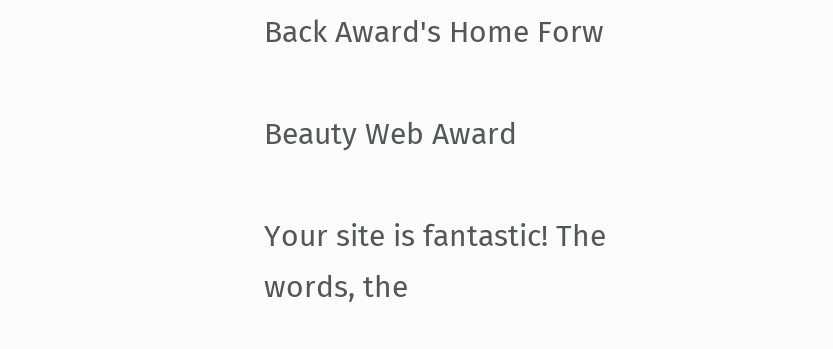Back Award's Home Forw

Beauty Web Award

Your site is fantastic! The words, the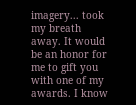imagery... took my breath away. It would be an honor for me to gift you with one of my awards. I know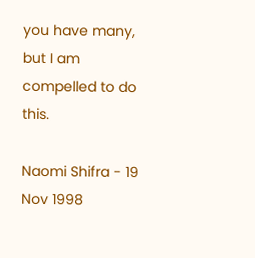you have many, but I am compelled to do this.

Naomi Shifra - 19 Nov 1998